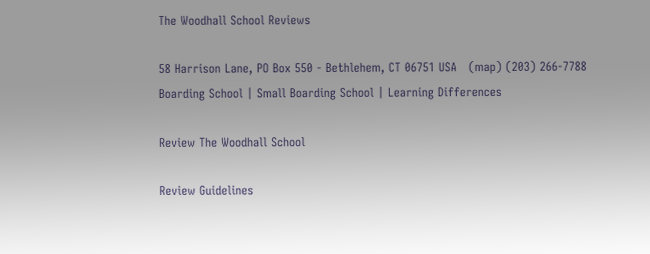The Woodhall School Reviews

58 Harrison Lane, PO Box 550 - Bethlehem, CT 06751 USA   (map) (203) 266-7788
Boarding School | Small Boarding School | Learning Differences

Review The Woodhall School

Review Guidelines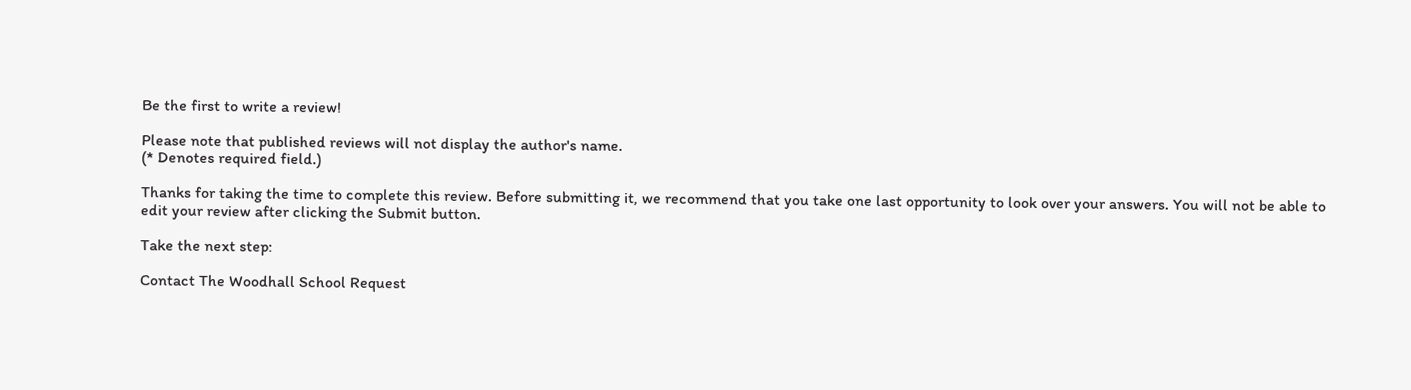Be the first to write a review!

Please note that published reviews will not display the author's name.
(* Denotes required field.)

Thanks for taking the time to complete this review. Before submitting it, we recommend that you take one last opportunity to look over your answers. You will not be able to edit your review after clicking the Submit button.

Take the next step:

Contact The Woodhall School Request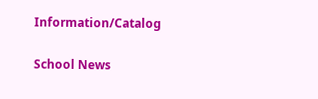Information/Catalog

School News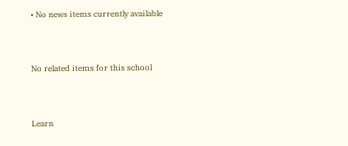• No news items currently available


No related items for this school


Learn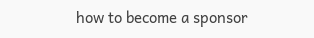how to become a sponsor